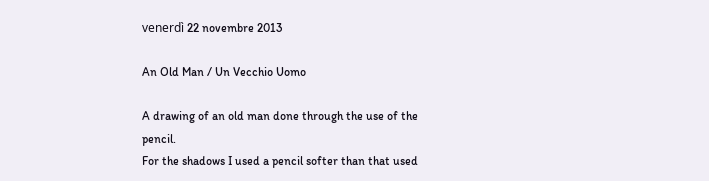venerdì 22 novembre 2013

An Old Man / Un Vecchio Uomo

A drawing of an old man done through the use of the pencil.
For the shadows I used a pencil softer than that used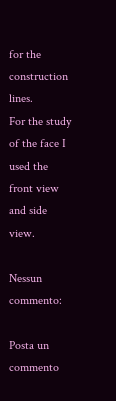for the construction lines.
For the study of the face I used the front view and side view.

Nessun commento:

Posta un commento